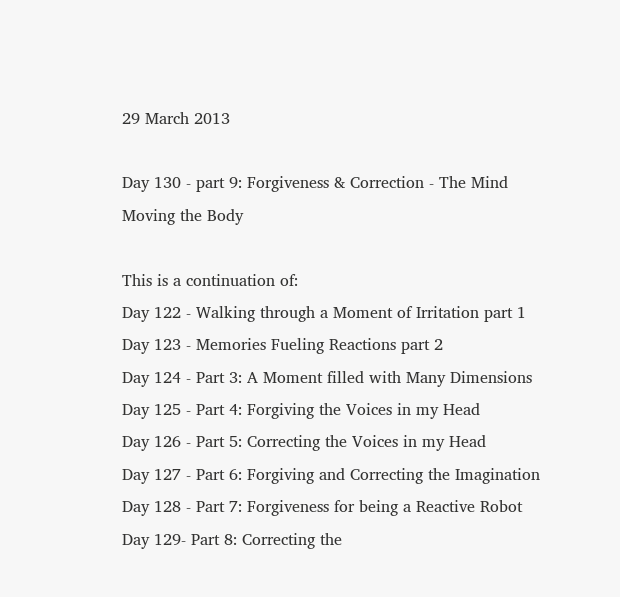29 March 2013

Day 130 - part 9: Forgiveness & Correction - The Mind Moving the Body

This is a continuation of:
Day 122 - Walking through a Moment of Irritation part 1
Day 123 - Memories Fueling Reactions part 2
Day 124 - Part 3: A Moment filled with Many Dimensions
Day 125 - Part 4: Forgiving the Voices in my Head
Day 126 - Part 5: Correcting the Voices in my Head
Day 127 - Part 6: Forgiving and Correcting the Imagination
Day 128 - Part 7: Forgiveness for being a Reactive Robot
Day 129- Part 8: Correcting the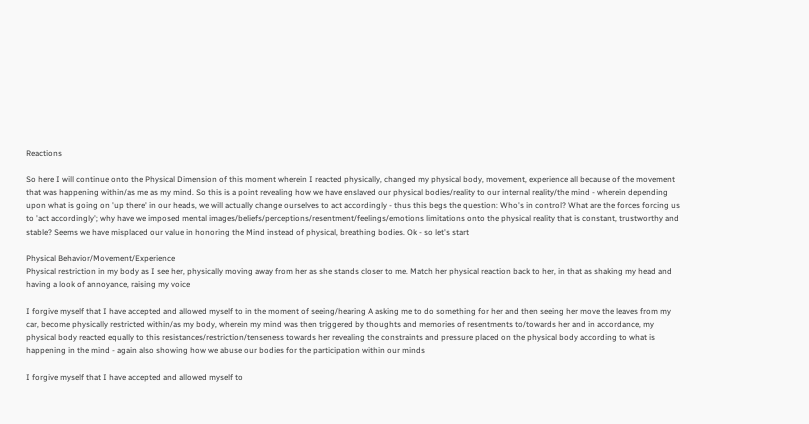Reactions

So here I will continue onto the Physical Dimension of this moment wherein I reacted physically, changed my physical body, movement, experience all because of the movement that was happening within/as me as my mind. So this is a point revealing how we have enslaved our physical bodies/reality to our internal reality/the mind - wherein depending upon what is going on 'up there' in our heads, we will actually change ourselves to act accordingly - thus this begs the question: Who's in control? What are the forces forcing us to 'act accordingly'; why have we imposed mental images/beliefs/perceptions/resentment/feelings/emotions limitations onto the physical reality that is constant, trustworthy and stable? Seems we have misplaced our value in honoring the Mind instead of physical, breathing bodies. Ok - so let's start

Physical Behavior/Movement/Experience
Physical restriction in my body as I see her, physically moving away from her as she stands closer to me. Match her physical reaction back to her, in that as shaking my head and having a look of annoyance, raising my voice

I forgive myself that I have accepted and allowed myself to in the moment of seeing/hearing A asking me to do something for her and then seeing her move the leaves from my car, become physically restricted within/as my body, wherein my mind was then triggered by thoughts and memories of resentments to/towards her and in accordance, my physical body reacted equally to this resistances/restriction/tenseness towards her revealing the constraints and pressure placed on the physical body according to what is happening in the mind - again also showing how we abuse our bodies for the participation within our minds

I forgive myself that I have accepted and allowed myself to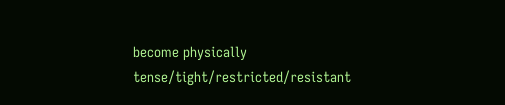become physically tense/tight/restricted/resistant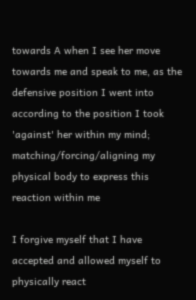towards A when I see her move towards me and speak to me, as the defensive position I went into according to the position I took 'against' her within my mind; matching/forcing/aligning my physical body to express this reaction within me

I forgive myself that I have accepted and allowed myself to physically react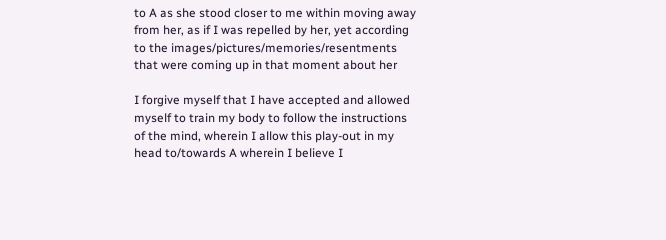to A as she stood closer to me within moving away from her, as if I was repelled by her, yet according to the images/pictures/memories/resentments that were coming up in that moment about her

I forgive myself that I have accepted and allowed myself to train my body to follow the instructions of the mind, wherein I allow this play-out in my head to/towards A wherein I believe I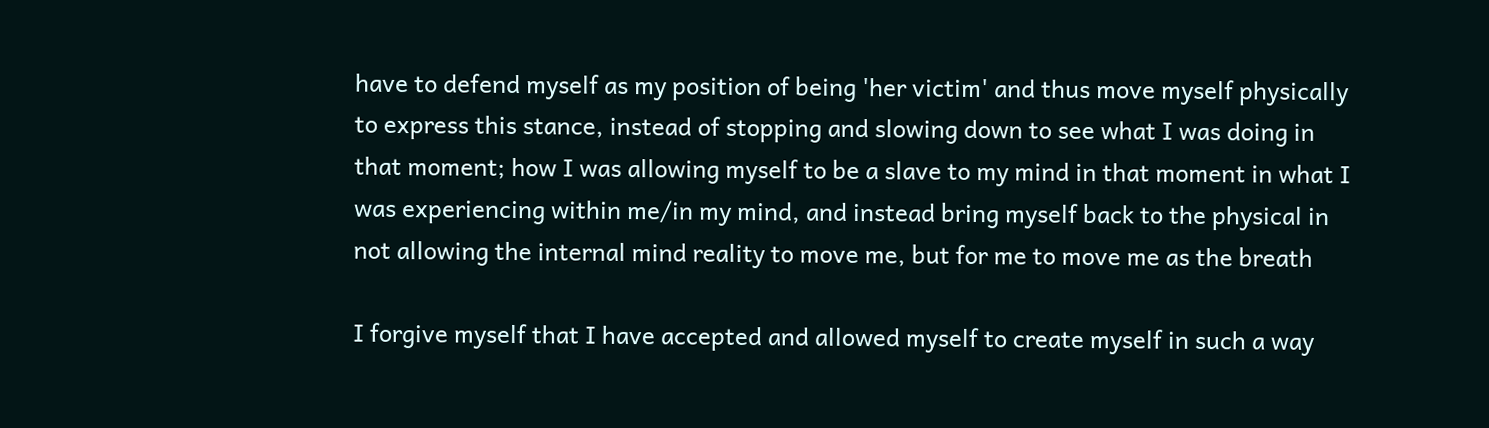have to defend myself as my position of being 'her victim' and thus move myself physically to express this stance, instead of stopping and slowing down to see what I was doing in that moment; how I was allowing myself to be a slave to my mind in that moment in what I was experiencing within me/in my mind, and instead bring myself back to the physical in not allowing the internal mind reality to move me, but for me to move me as the breath

I forgive myself that I have accepted and allowed myself to create myself in such a way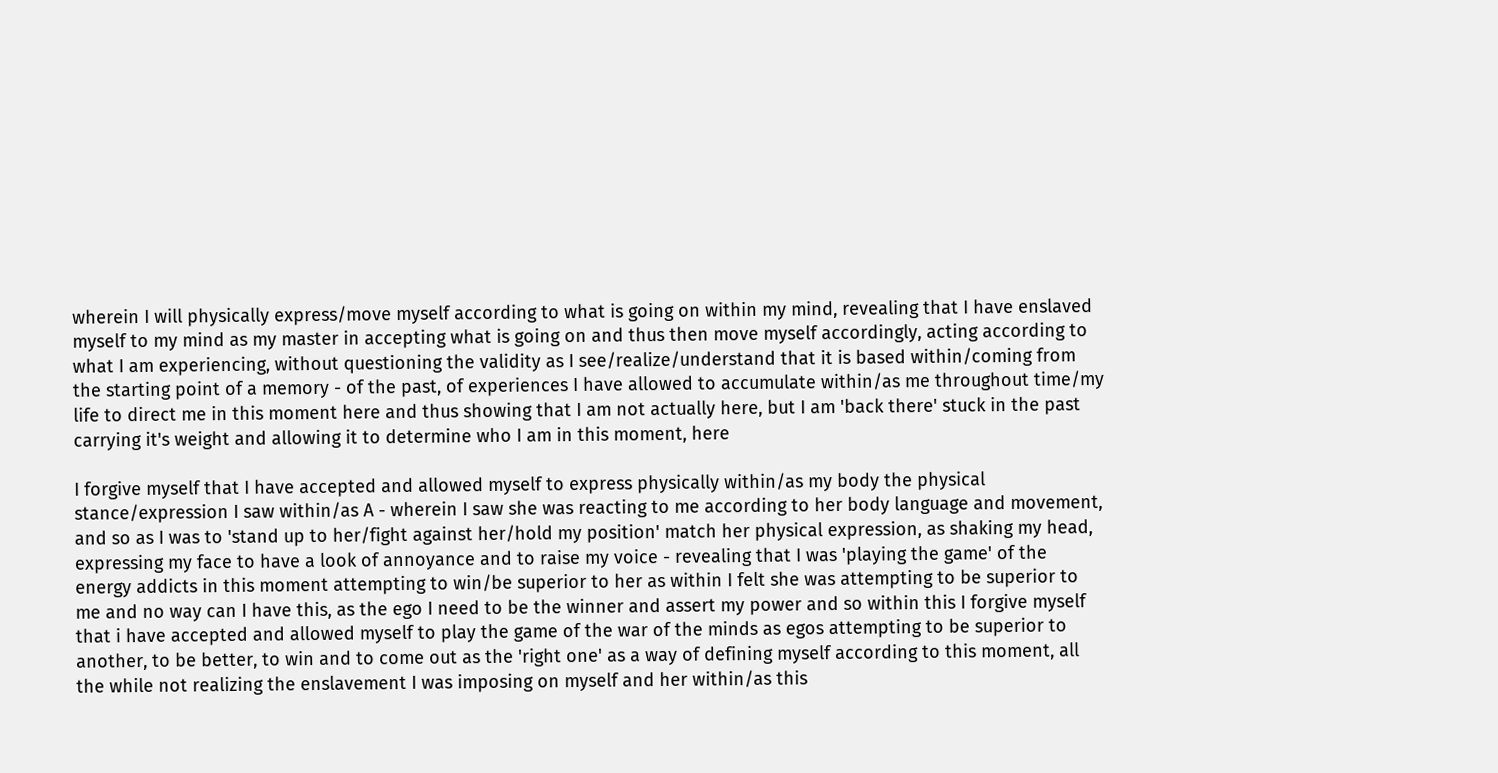wherein I will physically express/move myself according to what is going on within my mind, revealing that I have enslaved myself to my mind as my master in accepting what is going on and thus then move myself accordingly, acting according to what I am experiencing, without questioning the validity as I see/realize/understand that it is based within/coming from the starting point of a memory - of the past, of experiences I have allowed to accumulate within/as me throughout time/my life to direct me in this moment here and thus showing that I am not actually here, but I am 'back there' stuck in the past carrying it's weight and allowing it to determine who I am in this moment, here

I forgive myself that I have accepted and allowed myself to express physically within/as my body the physical stance/expression I saw within/as A - wherein I saw she was reacting to me according to her body language and movement, and so as I was to 'stand up to her/fight against her/hold my position' match her physical expression, as shaking my head, expressing my face to have a look of annoyance and to raise my voice - revealing that I was 'playing the game' of the energy addicts in this moment attempting to win/be superior to her as within I felt she was attempting to be superior to me and no way can I have this, as the ego I need to be the winner and assert my power and so within this I forgive myself that i have accepted and allowed myself to play the game of the war of the minds as egos attempting to be superior to another, to be better, to win and to come out as the 'right one' as a way of defining myself according to this moment, all the while not realizing the enslavement I was imposing on myself and her within/as this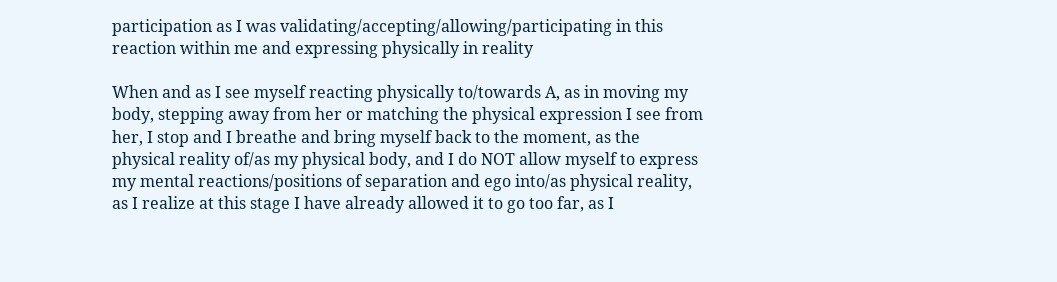participation as I was validating/accepting/allowing/participating in this reaction within me and expressing physically in reality

When and as I see myself reacting physically to/towards A, as in moving my body, stepping away from her or matching the physical expression I see from her, I stop and I breathe and bring myself back to the moment, as the physical reality of/as my physical body, and I do NOT allow myself to express my mental reactions/positions of separation and ego into/as physical reality, as I realize at this stage I have already allowed it to go too far, as I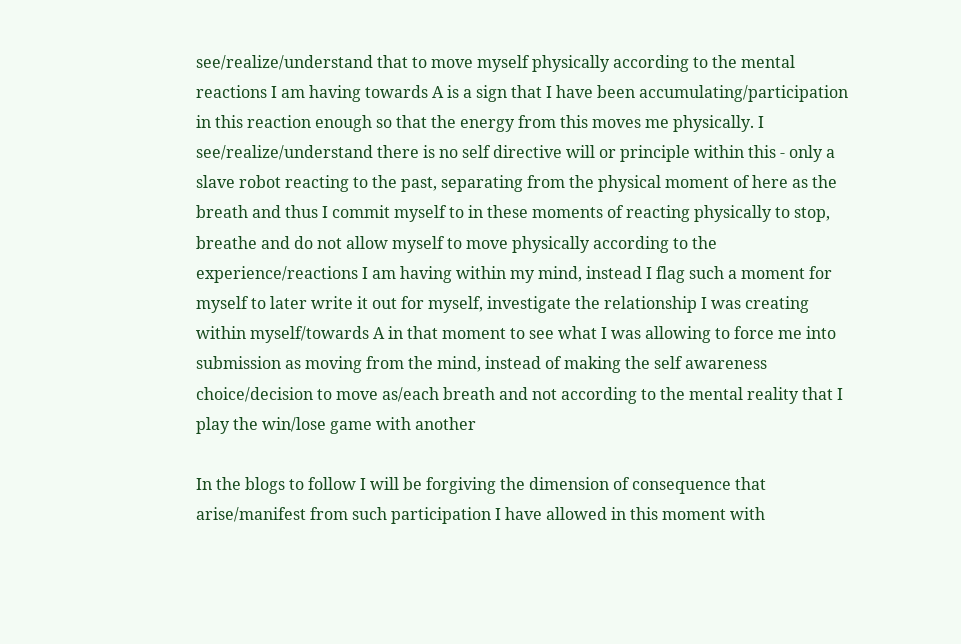see/realize/understand that to move myself physically according to the mental reactions I am having towards A is a sign that I have been accumulating/participation in this reaction enough so that the energy from this moves me physically. I see/realize/understand there is no self directive will or principle within this - only a slave robot reacting to the past, separating from the physical moment of here as the breath and thus I commit myself to in these moments of reacting physically to stop, breathe and do not allow myself to move physically according to the experience/reactions I am having within my mind, instead I flag such a moment for myself to later write it out for myself, investigate the relationship I was creating within myself/towards A in that moment to see what I was allowing to force me into submission as moving from the mind, instead of making the self awareness choice/decision to move as/each breath and not according to the mental reality that I play the win/lose game with another

In the blogs to follow I will be forgiving the dimension of consequence that arise/manifest from such participation I have allowed in this moment with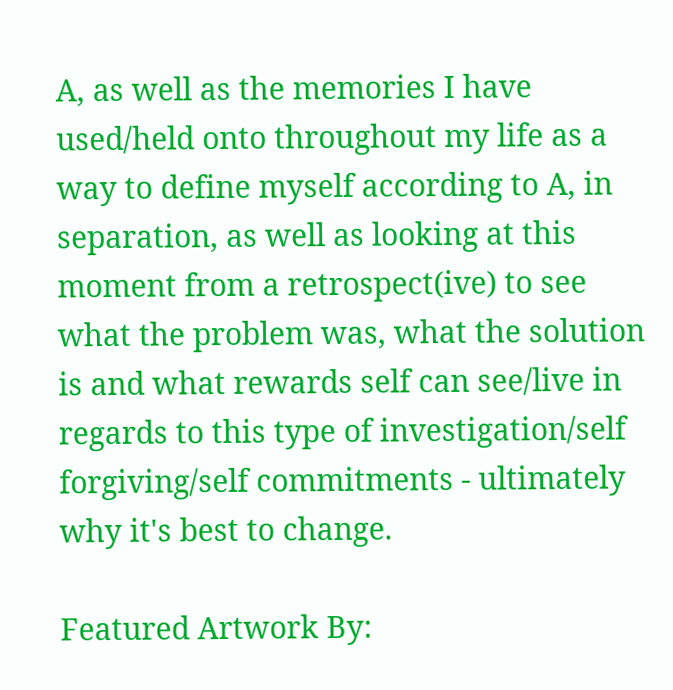A, as well as the memories I have used/held onto throughout my life as a way to define myself according to A, in separation, as well as looking at this moment from a retrospect(ive) to see what the problem was, what the solution is and what rewards self can see/live in regards to this type of investigation/self forgiving/self commitments - ultimately why it's best to change.

Featured Artwork By: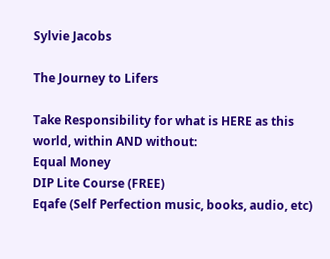Sylvie Jacobs

The Journey to Lifers

Take Responsibility for what is HERE as this world, within AND without:
Equal Money
DIP Lite Course (FREE)
Eqafe (Self Perfection music, books, audio, etc)